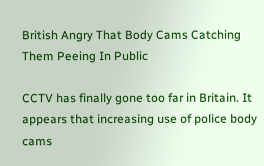British Angry That Body Cams Catching Them Peeing In Public

CCTV has finally gone too far in Britain. It appears that increasing use of police body cams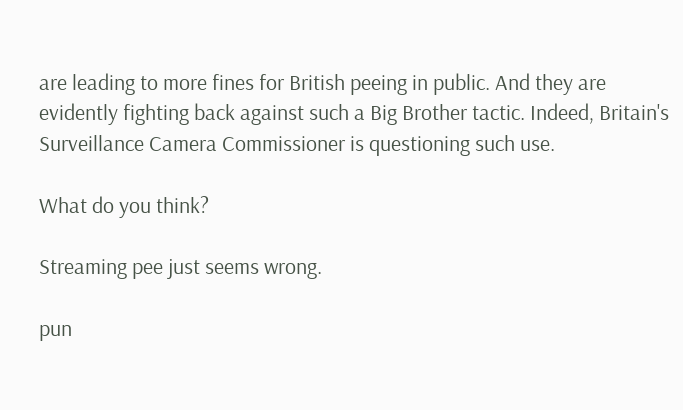are leading to more fines for British peeing in public. And they are evidently fighting back against such a Big Brother tactic. Indeed, Britain's Surveillance Camera Commissioner is questioning such use.

What do you think?

Streaming pee just seems wrong.

pun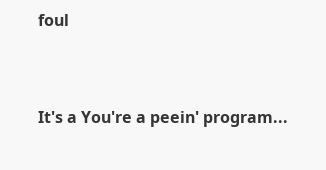foul


It's a You're a peein' program...